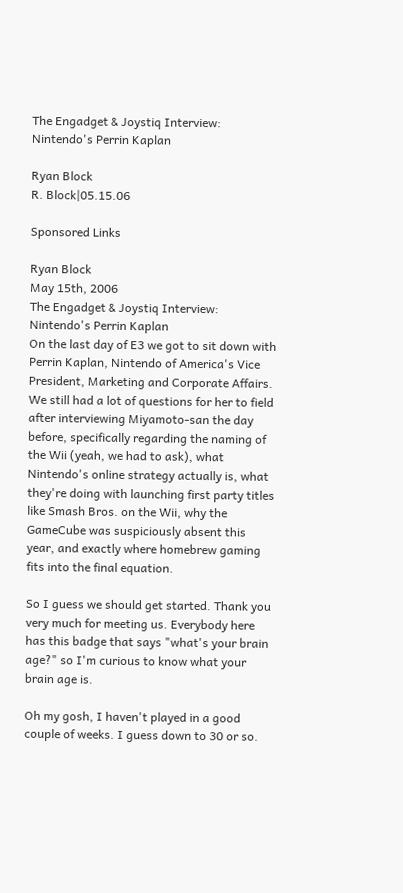The Engadget & Joystiq Interview: Nintendo's Perrin Kaplan

Ryan Block
R. Block|05.15.06

Sponsored Links

Ryan Block
May 15th, 2006
The Engadget & Joystiq Interview: Nintendo's Perrin Kaplan
On the last day of E3 we got to sit down with Perrin Kaplan, Nintendo of America's Vice President, Marketing and Corporate Affairs. We still had a lot of questions for her to field after interviewing Miyamoto-san the day before, specifically regarding the naming of the Wii (yeah, we had to ask), what Nintendo's online strategy actually is, what they're doing with launching first party titles like Smash Bros. on the Wii, why the GameCube was suspiciously absent this year, and exactly where homebrew gaming fits into the final equation.

So I guess we should get started. Thank you very much for meeting us. Everybody here has this badge that says "what's your brain age?" so I'm curious to know what your brain age is.

Oh my gosh, I haven't played in a good couple of weeks. I guess down to 30 or so.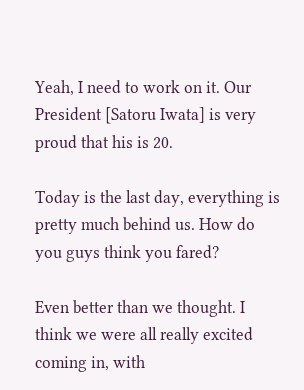Yeah, I need to work on it. Our President [Satoru Iwata] is very proud that his is 20.

Today is the last day, everything is pretty much behind us. How do you guys think you fared?

Even better than we thought. I think we were all really excited coming in, with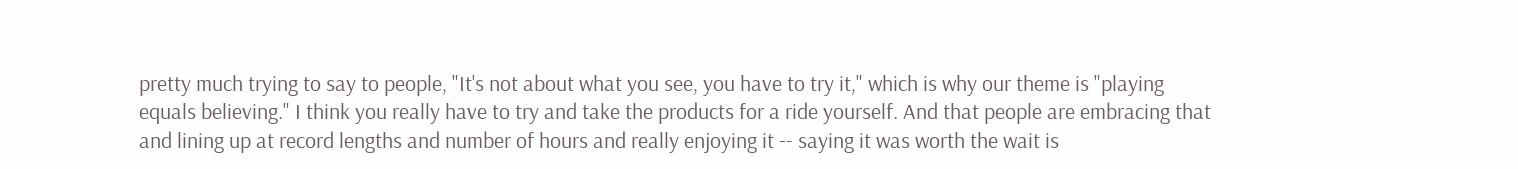pretty much trying to say to people, "It's not about what you see, you have to try it," which is why our theme is "playing equals believing." I think you really have to try and take the products for a ride yourself. And that people are embracing that and lining up at record lengths and number of hours and really enjoying it -- saying it was worth the wait is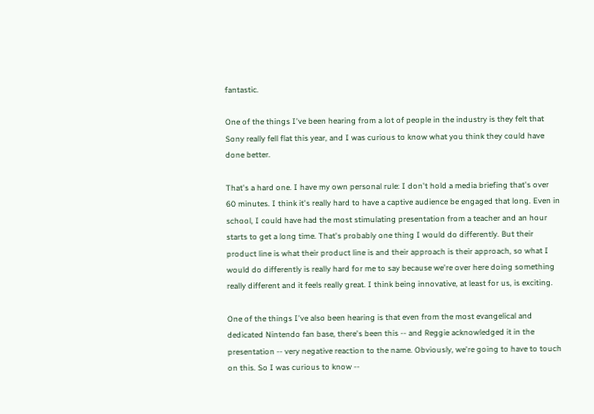fantastic.

One of the things I've been hearing from a lot of people in the industry is they felt that Sony really fell flat this year, and I was curious to know what you think they could have done better.

That's a hard one. I have my own personal rule: I don't hold a media briefing that's over 60 minutes. I think it's really hard to have a captive audience be engaged that long. Even in school, I could have had the most stimulating presentation from a teacher and an hour starts to get a long time. That's probably one thing I would do differently. But their product line is what their product line is and their approach is their approach, so what I would do differently is really hard for me to say because we're over here doing something really different and it feels really great. I think being innovative, at least for us, is exciting.

One of the things I've also been hearing is that even from the most evangelical and dedicated Nintendo fan base, there's been this -- and Reggie acknowledged it in the presentation -- very negative reaction to the name. Obviously, we're going to have to touch on this. So I was curious to know --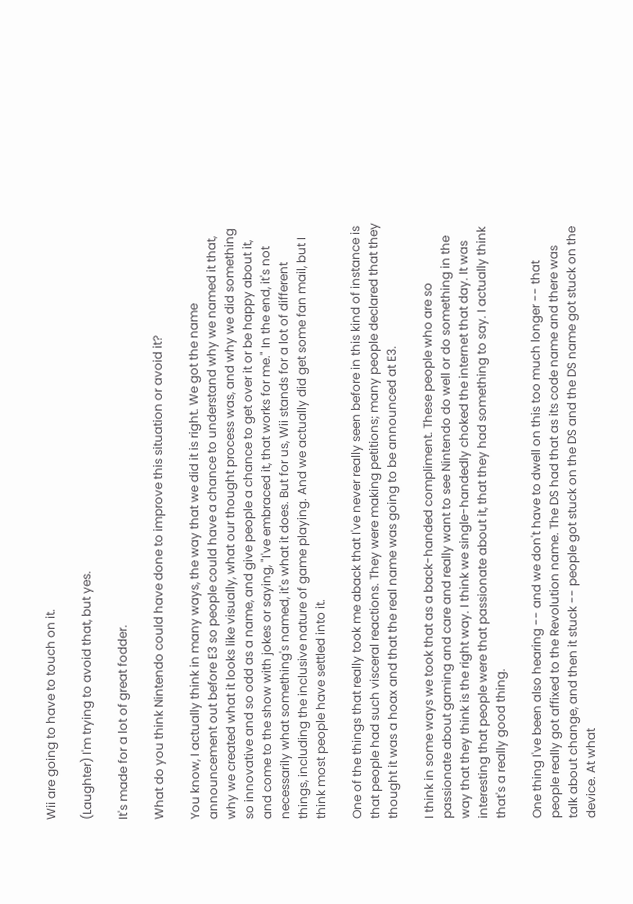Wii are going to have to touch on it.

(Laughter) I'm trying to avoid that, but yes.

It's made for a lot of great fodder.

What do you think Nintendo could have done to improve this situation or avoid it?

You know, I actually think in many ways, the way that we did it is right. We got the name announcement out before E3 so people could have a chance to understand why we named it that, why we created what it looks like visually, what our thought process was, and why we did something so innovative and so odd as a name, and give people a chance to get over it or be happy about it, and come to the show with jokes or saying, "I've embraced it, that works for me." In the end, it's not necessarily what something's named, it's what it does. But for us, Wii stands for a lot of different things, including the inclusive nature of game playing. And we actually did get some fan mail, but I think most people have settled into it.

One of the things that really took me aback that I've never really seen before in this kind of instance is that people had such visceral reactions. They were making petitions; many people declared that they thought it was a hoax and that the real name was going to be announced at E3.

I think in some ways we took that as a back-handed compliment. These people who are so passionate about gaming and care and really want to see Nintendo do well or do something in the way that they think is the right way. I think we single-handedly choked the internet that day. It was interesting that people were that passionate about it, that they had something to say. I actually think that's a really good thing.

One thing I've been also hearing -- and we don't have to dwell on this too much longer -- that people really got affixed to the Revolution name. The DS had that as its code name and there was talk about change, and then it stuck -- people got stuck on the DS and the DS name got stuck on the device. At what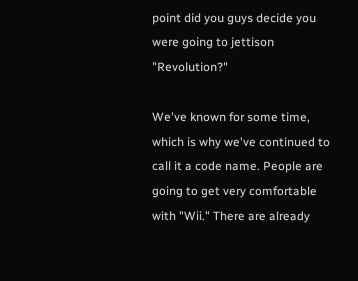point did you guys decide you were going to jettison "Revolution?"

We've known for some time, which is why we've continued to call it a code name. People are going to get very comfortable with "Wii." There are already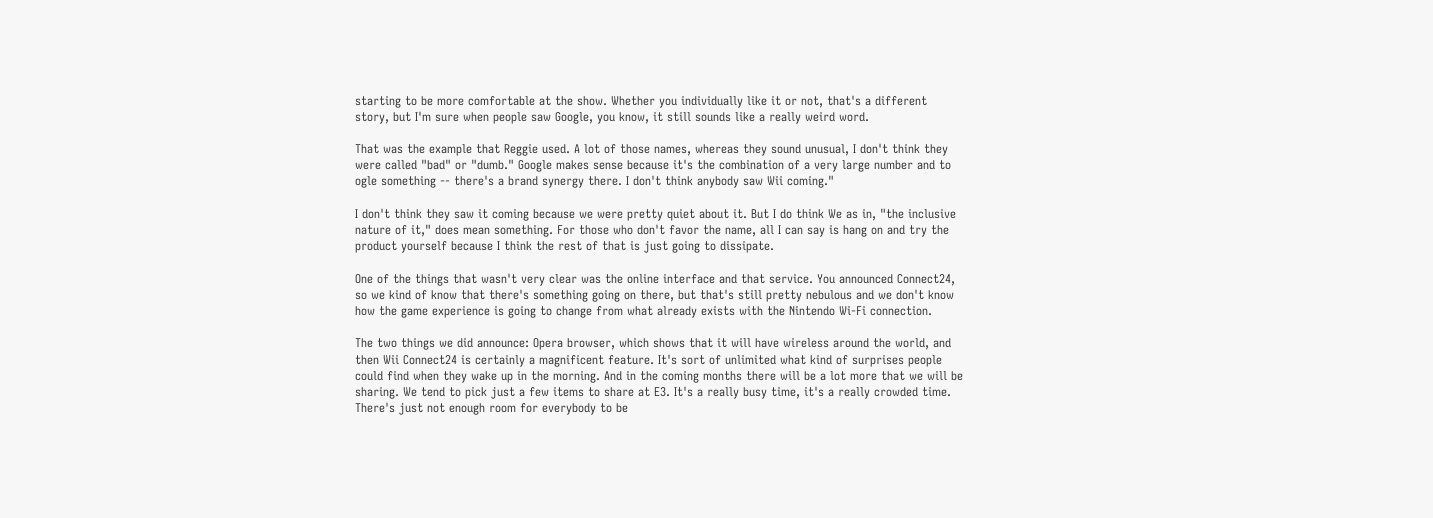starting to be more comfortable at the show. Whether you individually like it or not, that's a different story, but I'm sure when people saw Google, you know, it still sounds like a really weird word.

That was the example that Reggie used. A lot of those names, whereas they sound unusual, I don't think they were called "bad" or "dumb." Google makes sense because it's the combination of a very large number and to ogle something -- there's a brand synergy there. I don't think anybody saw Wii coming."

I don't think they saw it coming because we were pretty quiet about it. But I do think We as in, "the inclusive nature of it," does mean something. For those who don't favor the name, all I can say is hang on and try the product yourself because I think the rest of that is just going to dissipate.

One of the things that wasn't very clear was the online interface and that service. You announced Connect24, so we kind of know that there's something going on there, but that's still pretty nebulous and we don't know how the game experience is going to change from what already exists with the Nintendo Wi-Fi connection.

The two things we did announce: Opera browser, which shows that it will have wireless around the world, and then Wii Connect24 is certainly a magnificent feature. It's sort of unlimited what kind of surprises people could find when they wake up in the morning. And in the coming months there will be a lot more that we will be sharing. We tend to pick just a few items to share at E3. It's a really busy time, it's a really crowded time. There's just not enough room for everybody to be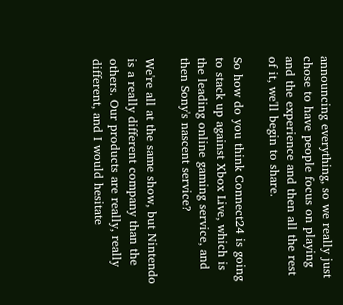announcing everything, so we really just chose to have people focus on playing and the experience and then all the rest of it, we'll begin to share.

So how do you think Connect24 is going to stack up against Xbox Live, which is the leading online gaming service, and then Sony's nascent service?

We're all at the same show, but Nintendo is a really different company than the others. Our products are really, really different, and I would hesitate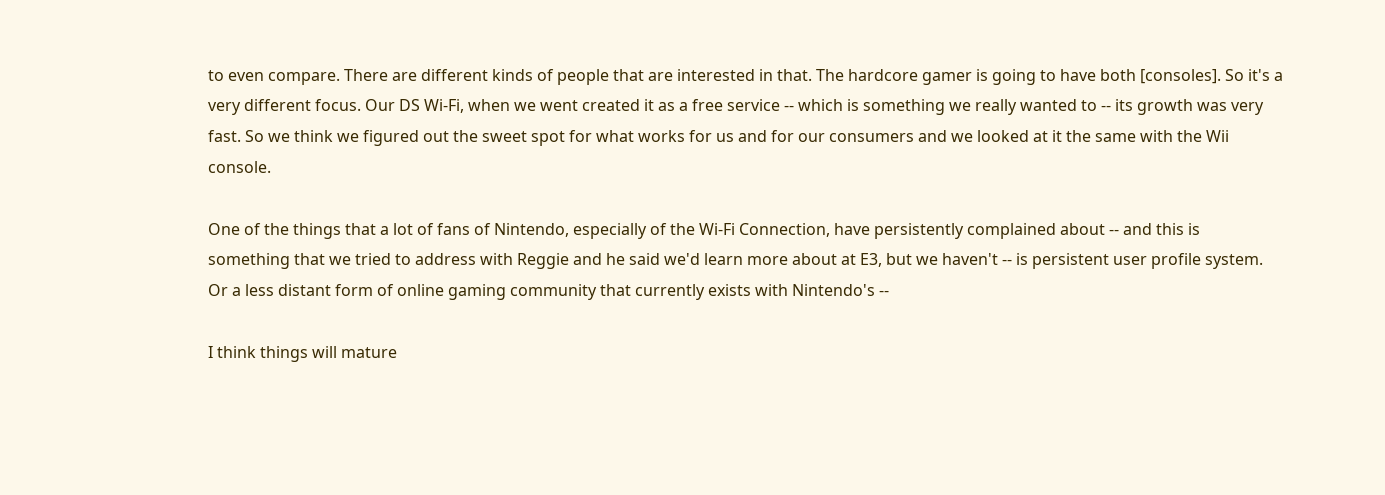to even compare. There are different kinds of people that are interested in that. The hardcore gamer is going to have both [consoles]. So it's a very different focus. Our DS Wi-Fi, when we went created it as a free service -- which is something we really wanted to -- its growth was very fast. So we think we figured out the sweet spot for what works for us and for our consumers and we looked at it the same with the Wii console.

One of the things that a lot of fans of Nintendo, especially of the Wi-Fi Connection, have persistently complained about -- and this is something that we tried to address with Reggie and he said we'd learn more about at E3, but we haven't -- is persistent user profile system. Or a less distant form of online gaming community that currently exists with Nintendo's --

I think things will mature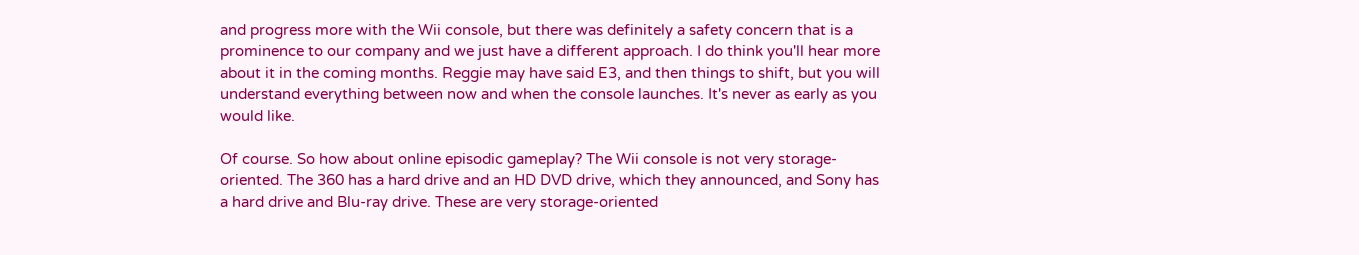and progress more with the Wii console, but there was definitely a safety concern that is a prominence to our company and we just have a different approach. I do think you'll hear more about it in the coming months. Reggie may have said E3, and then things to shift, but you will understand everything between now and when the console launches. It's never as early as you would like.

Of course. So how about online episodic gameplay? The Wii console is not very storage-oriented. The 360 has a hard drive and an HD DVD drive, which they announced, and Sony has a hard drive and Blu-ray drive. These are very storage-oriented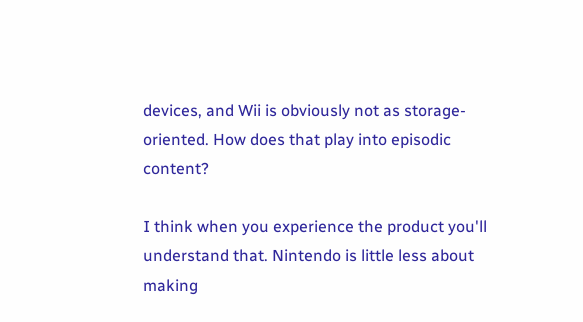devices, and Wii is obviously not as storage-oriented. How does that play into episodic content?

I think when you experience the product you'll understand that. Nintendo is little less about making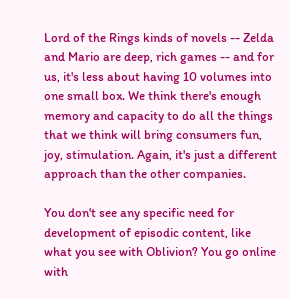Lord of the Rings kinds of novels -- Zelda and Mario are deep, rich games -- and for us, it's less about having 10 volumes into one small box. We think there's enough memory and capacity to do all the things that we think will bring consumers fun, joy, stimulation. Again, it's just a different approach than the other companies.

You don't see any specific need for development of episodic content, like what you see with Oblivion? You go online with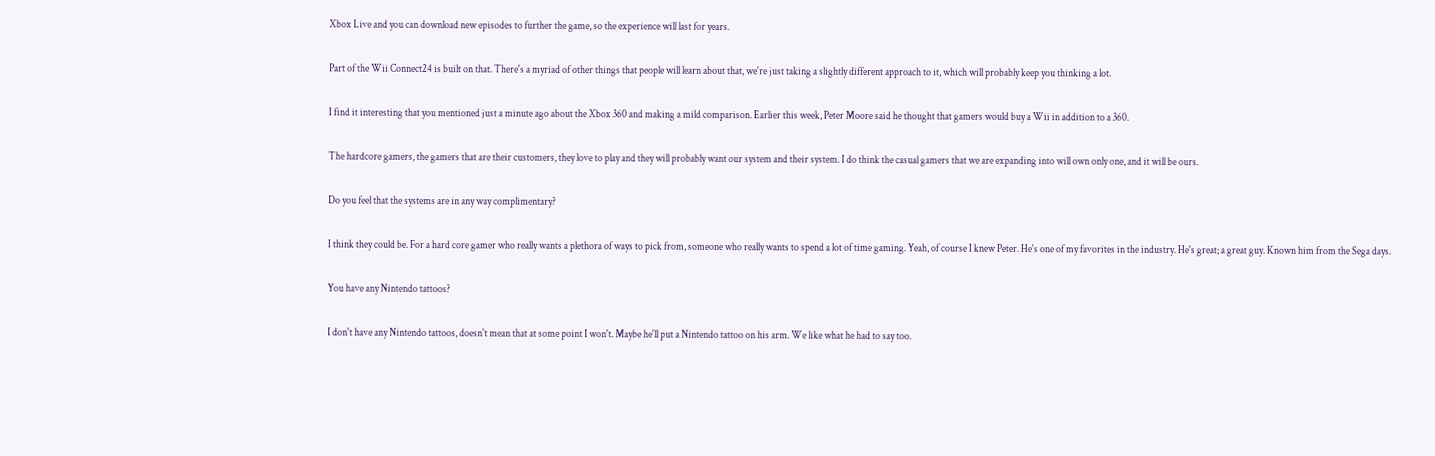Xbox Live and you can download new episodes to further the game, so the experience will last for years.

Part of the Wii Connect24 is built on that. There's a myriad of other things that people will learn about that, we're just taking a slightly different approach to it, which will probably keep you thinking a lot.

I find it interesting that you mentioned just a minute ago about the Xbox 360 and making a mild comparison. Earlier this week, Peter Moore said he thought that gamers would buy a Wii in addition to a 360.

The hardcore gamers, the gamers that are their customers, they love to play and they will probably want our system and their system. I do think the casual gamers that we are expanding into will own only one, and it will be ours.

Do you feel that the systems are in any way complimentary?

I think they could be. For a hard core gamer who really wants a plethora of ways to pick from, someone who really wants to spend a lot of time gaming. Yeah, of course I knew Peter. He's one of my favorites in the industry. He's great; a great guy. Known him from the Sega days.

You have any Nintendo tattoos?

I don't have any Nintendo tattoos, doesn't mean that at some point I won't. Maybe he'll put a Nintendo tattoo on his arm. We like what he had to say too.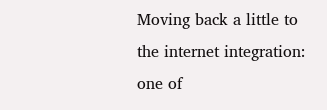Moving back a little to the internet integration: one of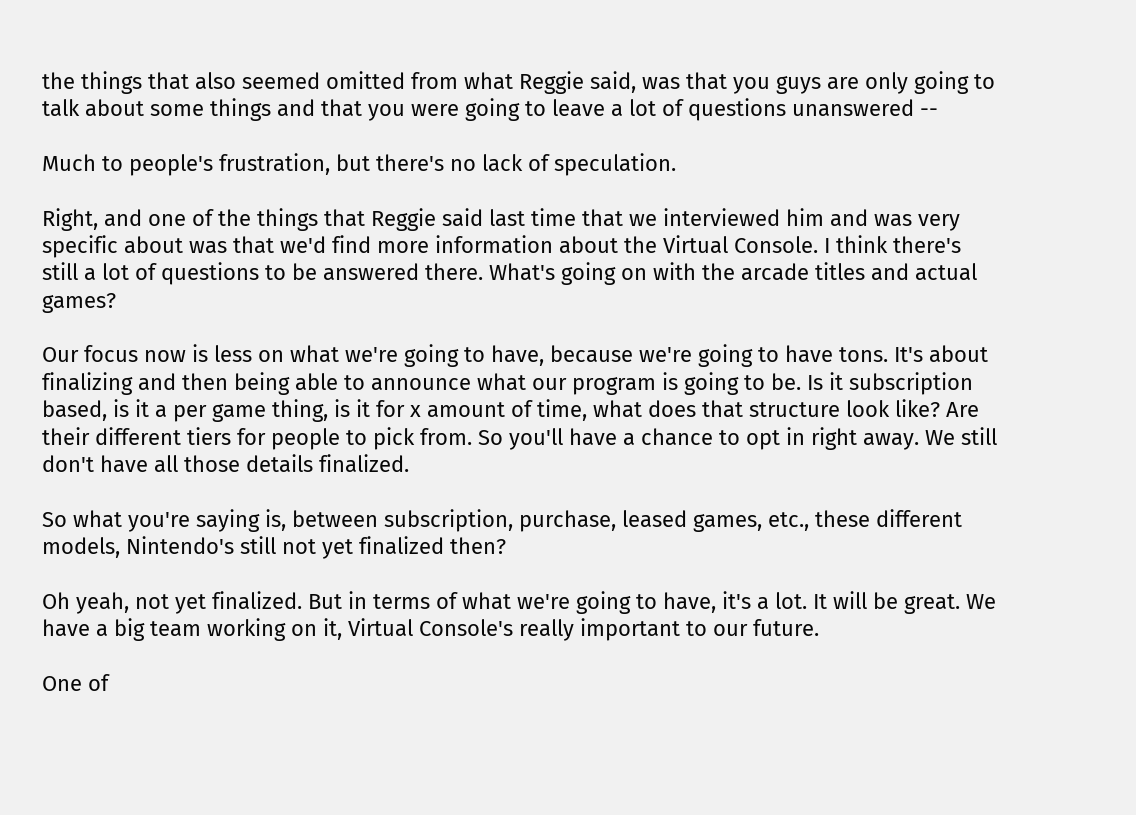the things that also seemed omitted from what Reggie said, was that you guys are only going to talk about some things and that you were going to leave a lot of questions unanswered --

Much to people's frustration, but there's no lack of speculation.

Right, and one of the things that Reggie said last time that we interviewed him and was very specific about was that we'd find more information about the Virtual Console. I think there's still a lot of questions to be answered there. What's going on with the arcade titles and actual games?

Our focus now is less on what we're going to have, because we're going to have tons. It's about finalizing and then being able to announce what our program is going to be. Is it subscription based, is it a per game thing, is it for x amount of time, what does that structure look like? Are their different tiers for people to pick from. So you'll have a chance to opt in right away. We still don't have all those details finalized.

So what you're saying is, between subscription, purchase, leased games, etc., these different models, Nintendo's still not yet finalized then?

Oh yeah, not yet finalized. But in terms of what we're going to have, it's a lot. It will be great. We have a big team working on it, Virtual Console's really important to our future.

One of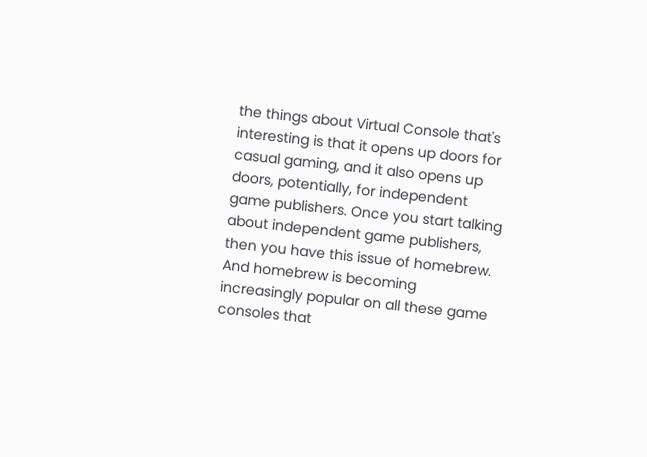the things about Virtual Console that's interesting is that it opens up doors for casual gaming, and it also opens up doors, potentially, for independent game publishers. Once you start talking about independent game publishers, then you have this issue of homebrew. And homebrew is becoming increasingly popular on all these game consoles that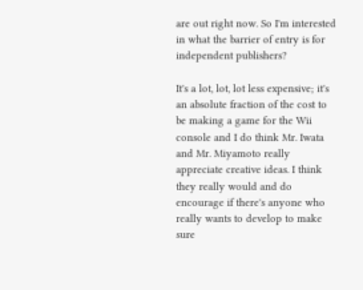are out right now. So I'm interested in what the barrier of entry is for independent publishers?

It's a lot, lot, lot less expensive; it's an absolute fraction of the cost to be making a game for the Wii console and I do think Mr. Iwata and Mr. Miyamoto really appreciate creative ideas. I think they really would and do encourage if there's anyone who really wants to develop to make sure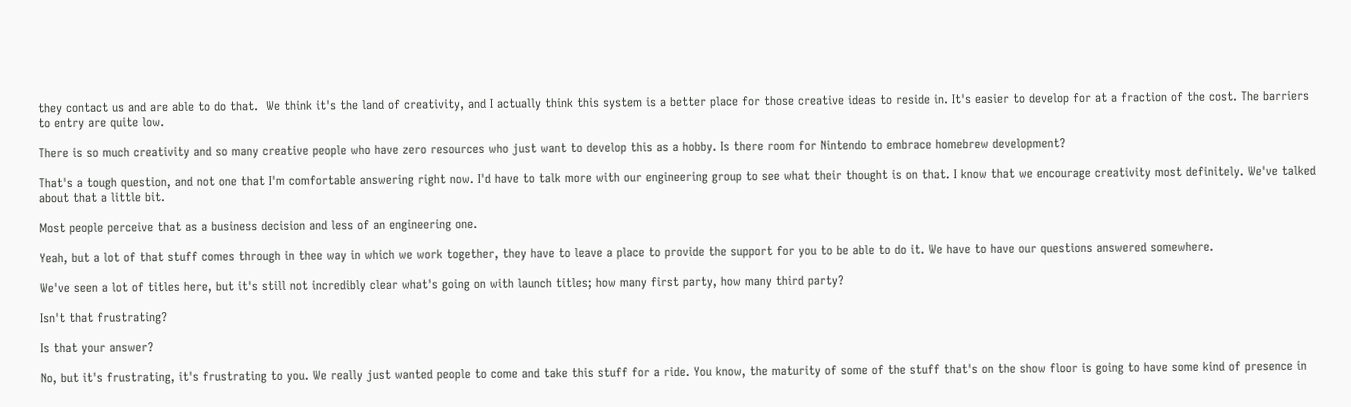they contact us and are able to do that.  We think it's the land of creativity, and I actually think this system is a better place for those creative ideas to reside in. It's easier to develop for at a fraction of the cost. The barriers to entry are quite low.

There is so much creativity and so many creative people who have zero resources who just want to develop this as a hobby. Is there room for Nintendo to embrace homebrew development?

That's a tough question, and not one that I'm comfortable answering right now. I'd have to talk more with our engineering group to see what their thought is on that. I know that we encourage creativity most definitely. We've talked about that a little bit.

Most people perceive that as a business decision and less of an engineering one.

Yeah, but a lot of that stuff comes through in thee way in which we work together, they have to leave a place to provide the support for you to be able to do it. We have to have our questions answered somewhere.

We've seen a lot of titles here, but it's still not incredibly clear what's going on with launch titles; how many first party, how many third party?

Isn't that frustrating?

Is that your answer?

No, but it's frustrating, it's frustrating to you. We really just wanted people to come and take this stuff for a ride. You know, the maturity of some of the stuff that's on the show floor is going to have some kind of presence in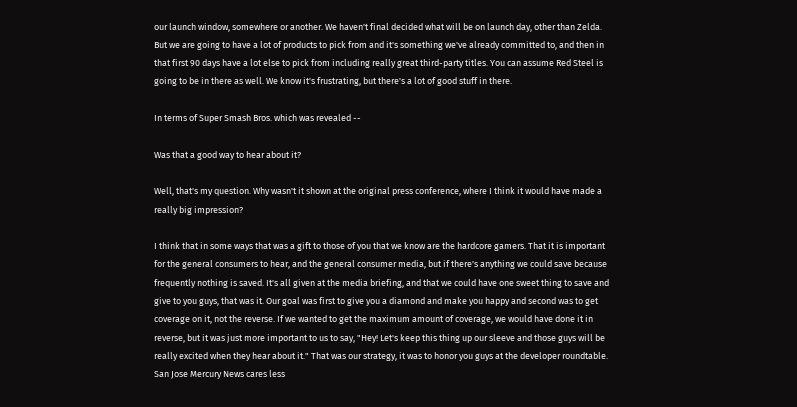our launch window, somewhere or another. We haven't final decided what will be on launch day, other than Zelda. But we are going to have a lot of products to pick from and it's something we've already committed to, and then in that first 90 days have a lot else to pick from including really great third-party titles. You can assume Red Steel is going to be in there as well. We know it's frustrating, but there's a lot of good stuff in there.

In terms of Super Smash Bros. which was revealed --

Was that a good way to hear about it?

Well, that's my question. Why wasn't it shown at the original press conference, where I think it would have made a really big impression?

I think that in some ways that was a gift to those of you that we know are the hardcore gamers. That it is important for the general consumers to hear, and the general consumer media, but if there's anything we could save because frequently nothing is saved. It's all given at the media briefing, and that we could have one sweet thing to save and give to you guys, that was it. Our goal was first to give you a diamond and make you happy and second was to get coverage on it, not the reverse. If we wanted to get the maximum amount of coverage, we would have done it in reverse, but it was just more important to us to say, "Hey! Let's keep this thing up our sleeve and those guys will be really excited when they hear about it." That was our strategy, it was to honor you guys at the developer roundtable. San Jose Mercury News cares less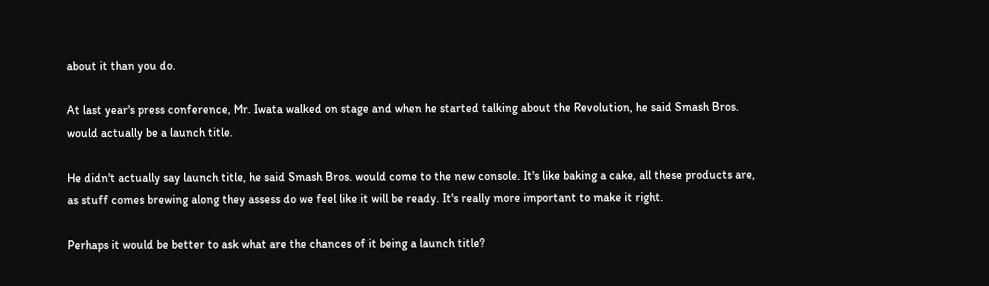about it than you do.

At last year's press conference, Mr. Iwata walked on stage and when he started talking about the Revolution, he said Smash Bros. would actually be a launch title.

He didn't actually say launch title, he said Smash Bros. would come to the new console. It's like baking a cake, all these products are, as stuff comes brewing along they assess do we feel like it will be ready. It's really more important to make it right.

Perhaps it would be better to ask what are the chances of it being a launch title?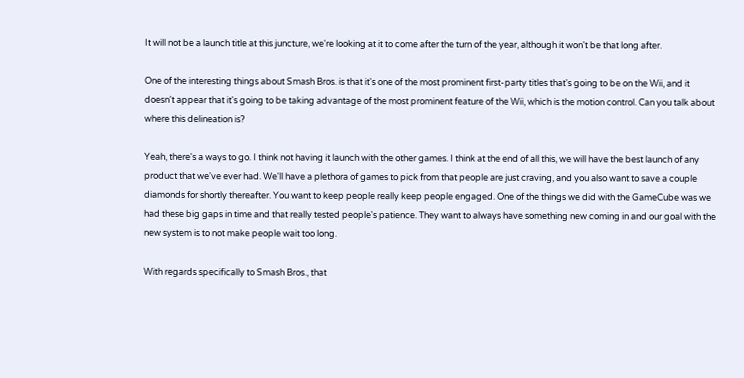It will not be a launch title at this juncture, we're looking at it to come after the turn of the year, although it won't be that long after.

One of the interesting things about Smash Bros. is that it's one of the most prominent first-party titles that's going to be on the Wii, and it doesn't appear that it's going to be taking advantage of the most prominent feature of the Wii, which is the motion control. Can you talk about where this delineation is?

Yeah, there's a ways to go. I think not having it launch with the other games. I think at the end of all this, we will have the best launch of any product that we've ever had. We'll have a plethora of games to pick from that people are just craving, and you also want to save a couple diamonds for shortly thereafter. You want to keep people really keep people engaged. One of the things we did with the GameCube was we had these big gaps in time and that really tested people's patience. They want to always have something new coming in and our goal with the new system is to not make people wait too long.

With regards specifically to Smash Bros., that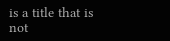is a title that is not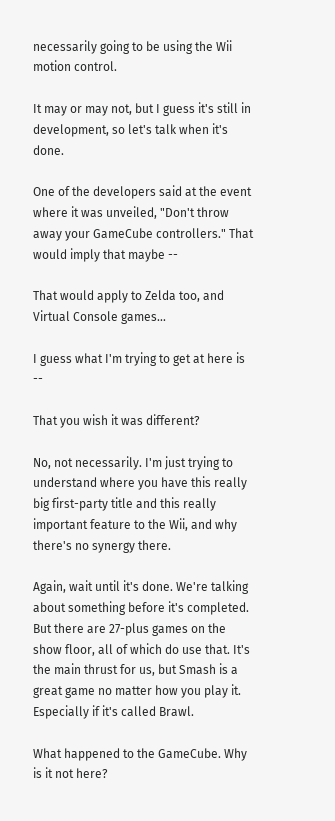necessarily going to be using the Wii motion control.

It may or may not, but I guess it's still in development, so let's talk when it's done.

One of the developers said at the event where it was unveiled, "Don't throw away your GameCube controllers." That would imply that maybe --

That would apply to Zelda too, and Virtual Console games...

I guess what I'm trying to get at here is --

That you wish it was different?

No, not necessarily. I'm just trying to understand where you have this really big first-party title and this really important feature to the Wii, and why there's no synergy there.

Again, wait until it's done. We're talking about something before it's completed. But there are 27-plus games on the show floor, all of which do use that. It's the main thrust for us, but Smash is a great game no matter how you play it. Especially if it's called Brawl.

What happened to the GameCube. Why is it not here?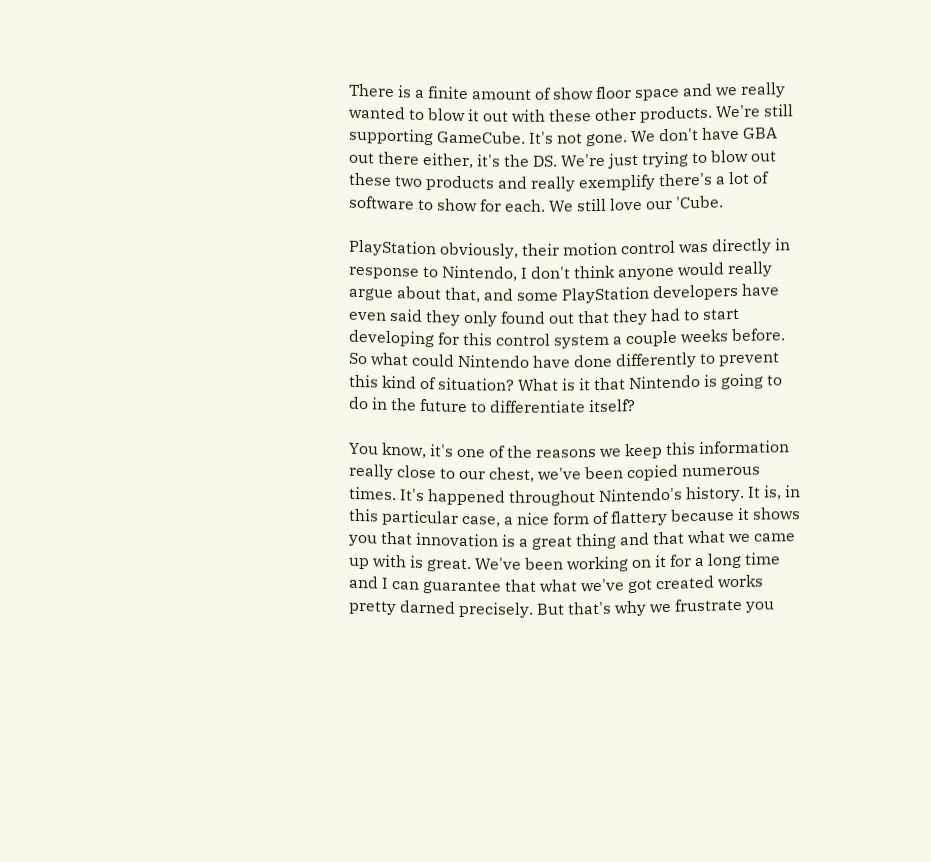There is a finite amount of show floor space and we really wanted to blow it out with these other products. We're still supporting GameCube. It's not gone. We don't have GBA out there either, it's the DS. We're just trying to blow out these two products and really exemplify there's a lot of software to show for each. We still love our 'Cube.

PlayStation obviously, their motion control was directly in response to Nintendo, I don't think anyone would really argue about that, and some PlayStation developers have even said they only found out that they had to start developing for this control system a couple weeks before. So what could Nintendo have done differently to prevent this kind of situation? What is it that Nintendo is going to do in the future to differentiate itself?

You know, it's one of the reasons we keep this information really close to our chest, we've been copied numerous times. It's happened throughout Nintendo's history. It is, in this particular case, a nice form of flattery because it shows you that innovation is a great thing and that what we came up with is great. We've been working on it for a long time and I can guarantee that what we've got created works pretty darned precisely. But that's why we frustrate you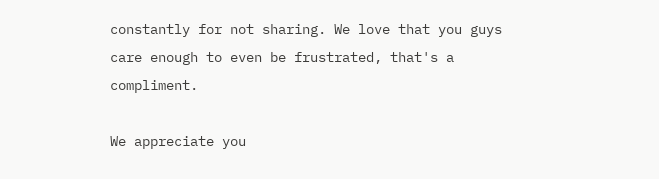constantly for not sharing. We love that you guys care enough to even be frustrated, that's a compliment.

We appreciate you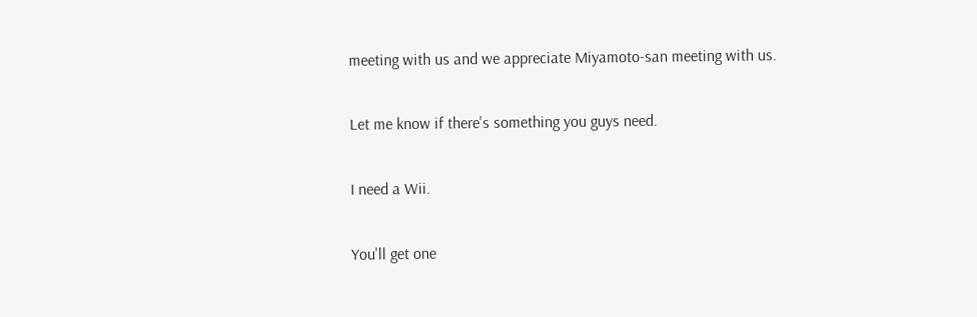meeting with us and we appreciate Miyamoto-san meeting with us.

Let me know if there's something you guys need.

I need a Wii.

You'll get one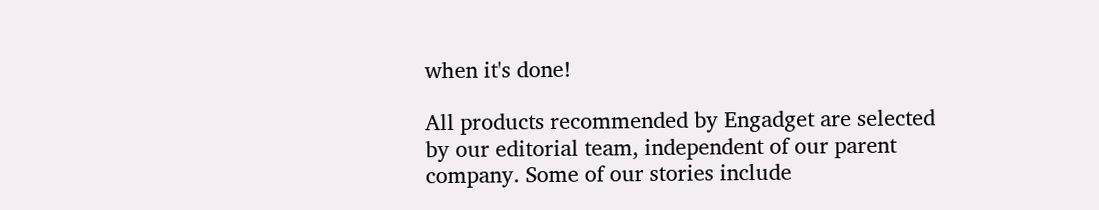when it's done!

All products recommended by Engadget are selected by our editorial team, independent of our parent company. Some of our stories include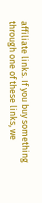affiliate links. If you buy something through one of these links, we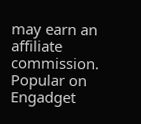may earn an affiliate commission.
Popular on Engadget